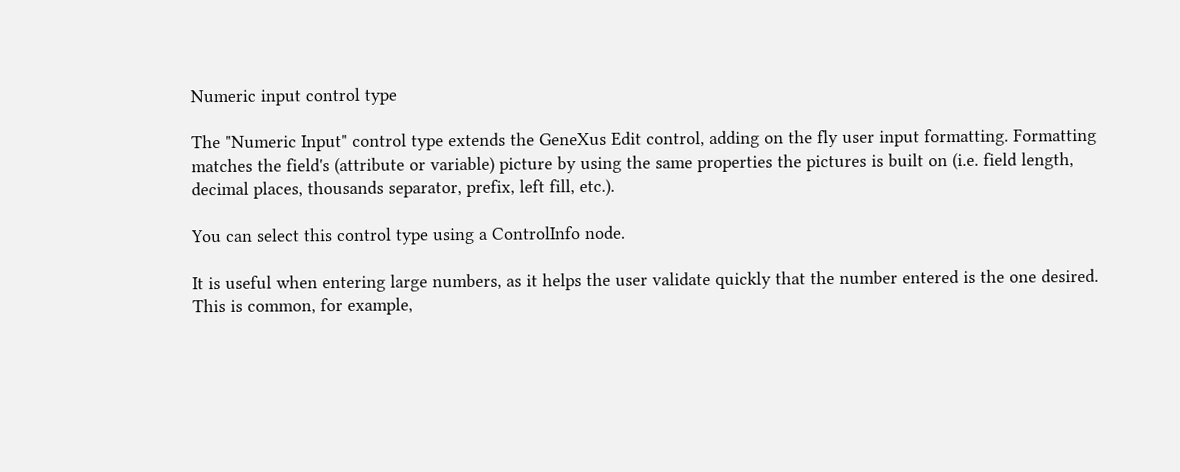Numeric input control type

The "Numeric Input" control type extends the GeneXus Edit control, adding on the fly user input formatting. Formatting matches the field's (attribute or variable) picture by using the same properties the pictures is built on (i.e. field length, decimal places, thousands separator, prefix, left fill, etc.).

You can select this control type using a ControlInfo node.

It is useful when entering large numbers, as it helps the user validate quickly that the number entered is the one desired. This is common, for example,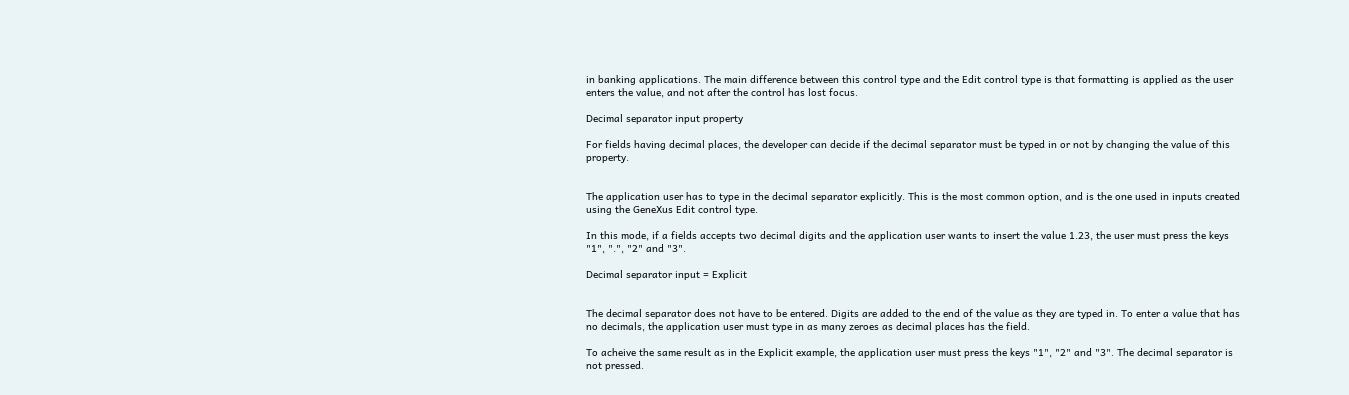in banking applications. The main difference between this control type and the Edit control type is that formatting is applied as the user enters the value, and not after the control has lost focus.

Decimal separator input property

For fields having decimal places, the developer can decide if the decimal separator must be typed in or not by changing the value of this property.


The application user has to type in the decimal separator explicitly. This is the most common option, and is the one used in inputs created using the GeneXus Edit control type.

In this mode, if a fields accepts two decimal digits and the application user wants to insert the value 1.23, the user must press the keys "1", ".", "2" and "3".

Decimal separator input = Explicit


The decimal separator does not have to be entered. Digits are added to the end of the value as they are typed in. To enter a value that has no decimals, the application user must type in as many zeroes as decimal places has the field.

To acheive the same result as in the Explicit example, the application user must press the keys "1", "2" and "3". The decimal separator is not pressed.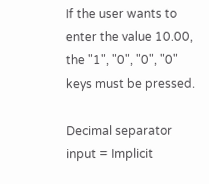If the user wants to enter the value 10.00, the "1", "0", "0", "0" keys must be pressed.

Decimal separator input = Implicit